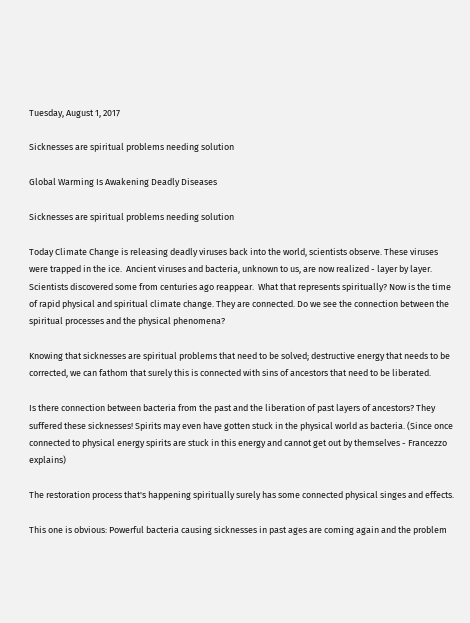Tuesday, August 1, 2017

Sicknesses are spiritual problems needing solution

Global Warming Is Awakening Deadly Diseases

Sicknesses are spiritual problems needing solution

Today Climate Change is releasing deadly viruses back into the world, scientists observe. These viruses were trapped in the ice.  Ancient viruses and bacteria, unknown to us, are now realized - layer by layer. Scientists discovered some from centuries ago reappear.  What that represents spiritually? Now is the time of rapid physical and spiritual climate change. They are connected. Do we see the connection between the spiritual processes and the physical phenomena?

Knowing that sicknesses are spiritual problems that need to be solved; destructive energy that needs to be corrected, we can fathom that surely this is connected with sins of ancestors that need to be liberated.

Is there connection between bacteria from the past and the liberation of past layers of ancestors? They suffered these sicknesses! Spirits may even have gotten stuck in the physical world as bacteria. (Since once connected to physical energy spirits are stuck in this energy and cannot get out by themselves - Francezzo explains)

The restoration process that's happening spiritually surely has some connected physical singes and effects.

This one is obvious: Powerful bacteria causing sicknesses in past ages are coming again and the problem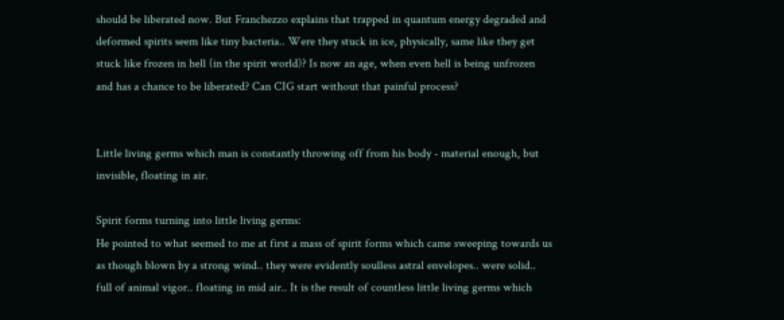should be liberated now. But Franchezzo explains that trapped in quantum energy degraded and deformed spirits seem like tiny bacteria.. Were they stuck in ice, physically, same like they get stuck like frozen in hell (in the spirit world)? Is now an age, when even hell is being unfrozen and has a chance to be liberated? Can CIG start without that painful process?


Little living germs which man is constantly throwing off from his body - material enough, but invisible, floating in air.

Spirit forms turning into little living germs:
He pointed to what seemed to me at first a mass of spirit forms which came sweeping towards us as though blown by a strong wind.. they were evidently soulless astral envelopes.. were solid.. full of animal vigor.. floating in mid air.. It is the result of countless little living germs which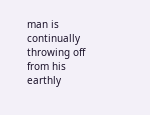man is continually throwing off from his earthly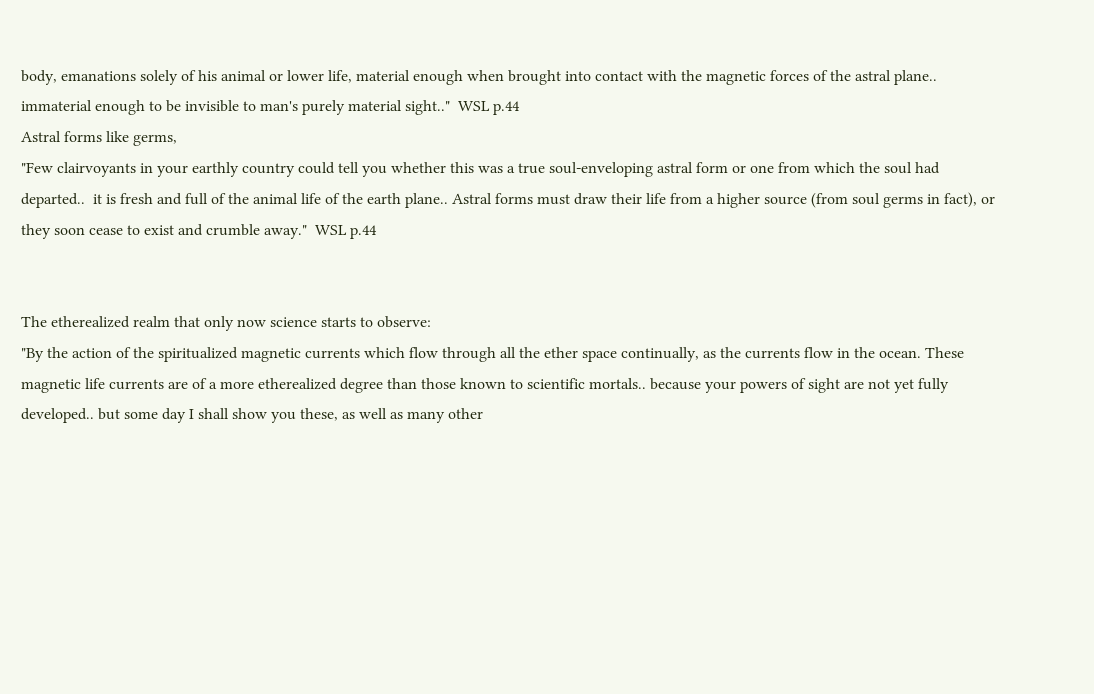body, emanations solely of his animal or lower life, material enough when brought into contact with the magnetic forces of the astral plane.. immaterial enough to be invisible to man's purely material sight.."  WSL p.44
Astral forms like germs,
"Few clairvoyants in your earthly country could tell you whether this was a true soul-enveloping astral form or one from which the soul had departed..  it is fresh and full of the animal life of the earth plane.. Astral forms must draw their life from a higher source (from soul germs in fact), or they soon cease to exist and crumble away."  WSL p.44


The etherealized realm that only now science starts to observe:
"By the action of the spiritualized magnetic currents which flow through all the ether space continually, as the currents flow in the ocean. These magnetic life currents are of a more etherealized degree than those known to scientific mortals.. because your powers of sight are not yet fully developed.. but some day I shall show you these, as well as many other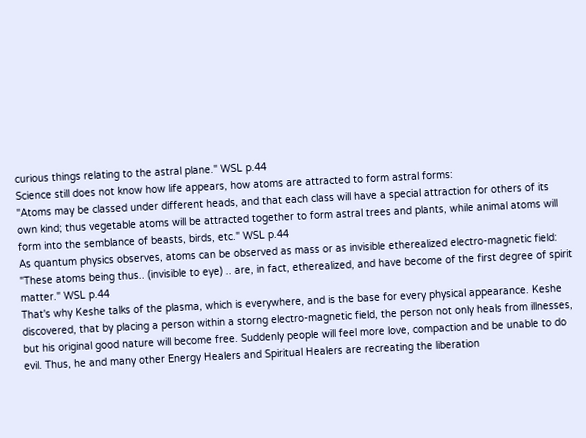curious things relating to the astral plane." WSL p.44
Science still does not know how life appears, how atoms are attracted to form astral forms:
"Atoms may be classed under different heads, and that each class will have a special attraction for others of its own kind; thus vegetable atoms will be attracted together to form astral trees and plants, while animal atoms will form into the semblance of beasts, birds, etc." WSL p.44
As quantum physics observes, atoms can be observed as mass or as invisible etherealized electro-magnetic field:
"These atoms being thus.. (invisible to eye) .. are, in fact, etherealized, and have become of the first degree of spirit matter." WSL p.44
That's why Keshe talks of the plasma, which is everywhere, and is the base for every physical appearance. Keshe discovered, that by placing a person within a storng electro-magnetic field, the person not only heals from illnesses, but his original good nature will become free. Suddenly people will feel more love, compaction and be unable to do evil. Thus, he and many other Energy Healers and Spiritual Healers are recreating the liberation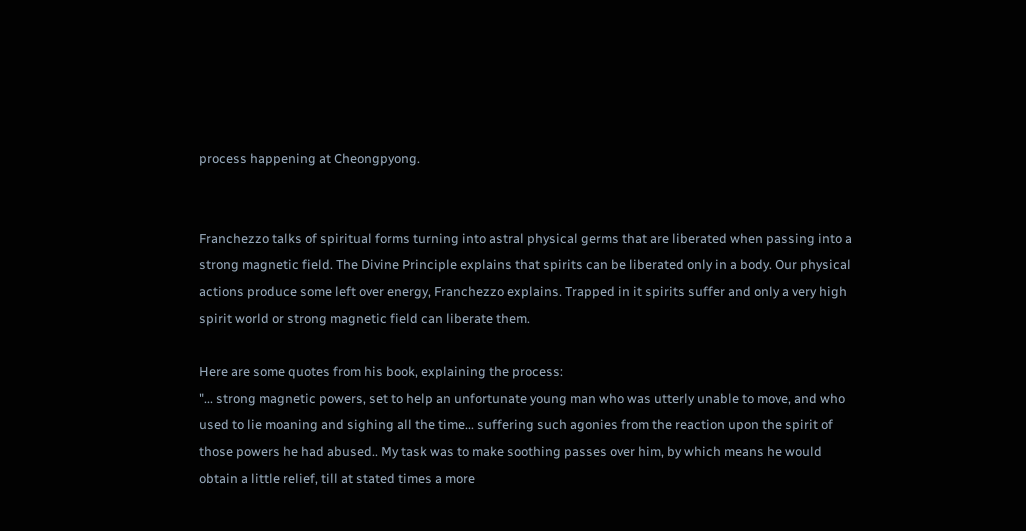process happening at Cheongpyong.


Franchezzo talks of spiritual forms turning into astral physical germs that are liberated when passing into a strong magnetic field. The Divine Principle explains that spirits can be liberated only in a body. Our physical actions produce some left over energy, Franchezzo explains. Trapped in it spirits suffer and only a very high spirit world or strong magnetic field can liberate them.

Here are some quotes from his book, explaining the process:
"... strong magnetic powers, set to help an unfortunate young man who was utterly unable to move, and who used to lie moaning and sighing all the time... suffering such agonies from the reaction upon the spirit of those powers he had abused.. My task was to make soothing passes over him, by which means he would obtain a little relief, till at stated times a more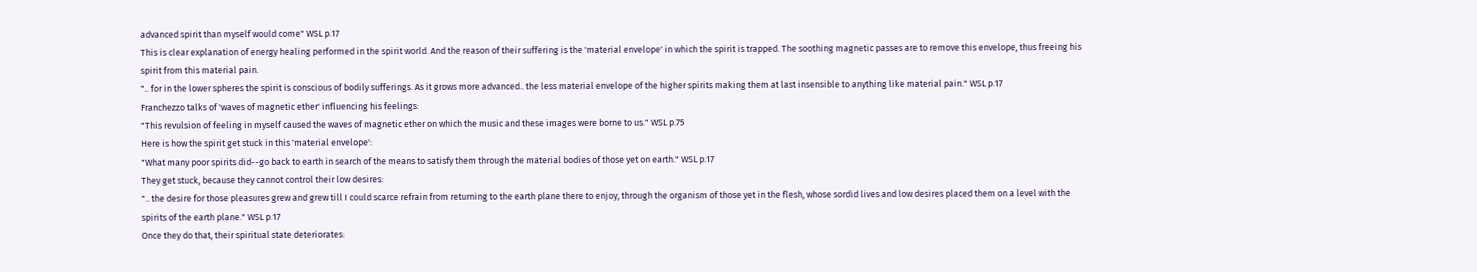advanced spirit than myself would come" WSL p.17
This is clear explanation of energy healing performed in the spirit world. And the reason of their suffering is the 'material envelope' in which the spirit is trapped. The soothing magnetic passes are to remove this envelope, thus freeing his spirit from this material pain.
".. for in the lower spheres the spirit is conscious of bodily sufferings. As it grows more advanced.. the less material envelope of the higher spirits making them at last insensible to anything like material pain." WSL p.17
Franchezzo talks of 'waves of magnetic ether' influencing his feelings:
"This revulsion of feeling in myself caused the waves of magnetic ether on which the music and these images were borne to us." WSL p.75
Here is how the spirit get stuck in this 'material envelope':
"What many poor spirits did--go back to earth in search of the means to satisfy them through the material bodies of those yet on earth." WSL p.17
They get stuck, because they cannot control their low desires:
".. the desire for those pleasures grew and grew till I could scarce refrain from returning to the earth plane there to enjoy, through the organism of those yet in the flesh, whose sordid lives and low desires placed them on a level with the spirits of the earth plane." WSL p.17
Once they do that, their spiritual state deteriorates: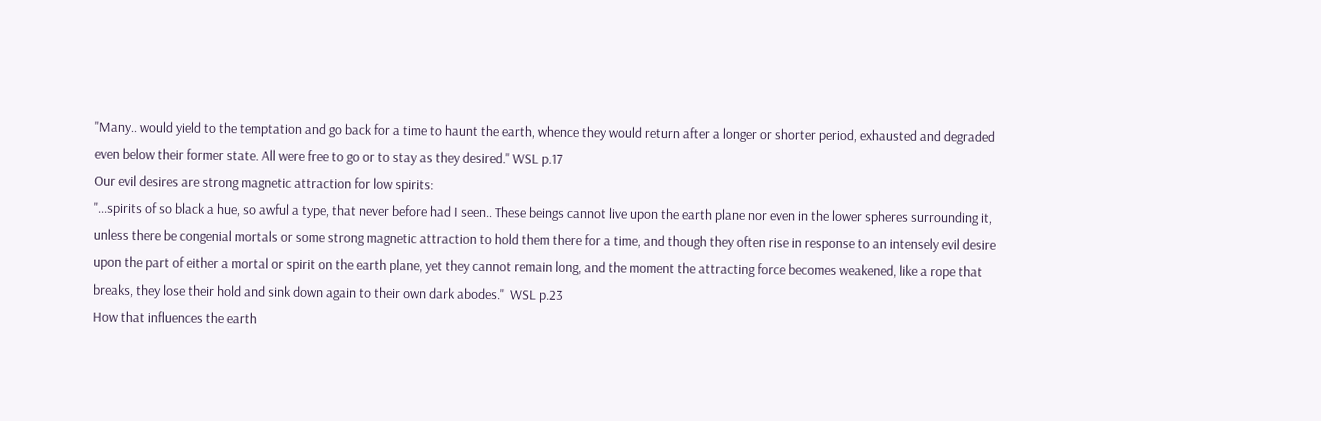"Many.. would yield to the temptation and go back for a time to haunt the earth, whence they would return after a longer or shorter period, exhausted and degraded even below their former state. All were free to go or to stay as they desired." WSL p.17
Our evil desires are strong magnetic attraction for low spirits:
"...spirits of so black a hue, so awful a type, that never before had I seen.. These beings cannot live upon the earth plane nor even in the lower spheres surrounding it, unless there be congenial mortals or some strong magnetic attraction to hold them there for a time, and though they often rise in response to an intensely evil desire upon the part of either a mortal or spirit on the earth plane, yet they cannot remain long, and the moment the attracting force becomes weakened, like a rope that breaks, they lose their hold and sink down again to their own dark abodes."  WSL p.23
How that influences the earth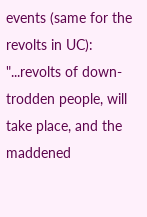events (same for the revolts in UC):
"...revolts of down-trodden people, will take place, and the maddened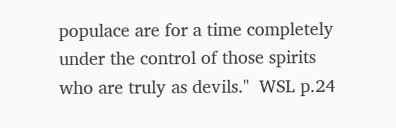populace are for a time completely under the control of those spirits who are truly as devils."  WSL p.24